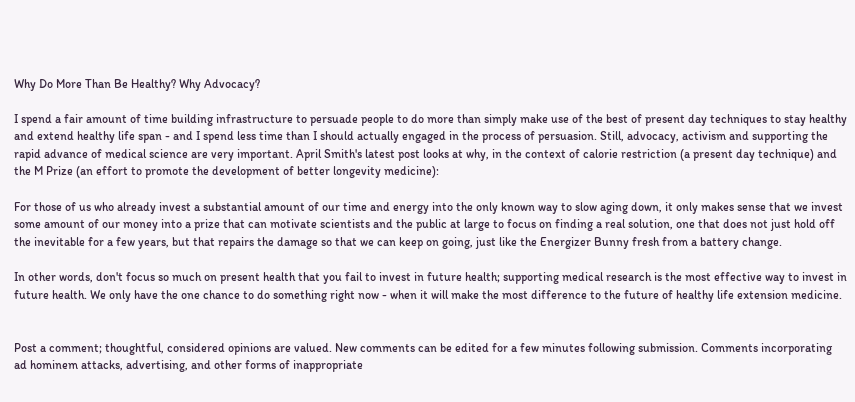Why Do More Than Be Healthy? Why Advocacy?

I spend a fair amount of time building infrastructure to persuade people to do more than simply make use of the best of present day techniques to stay healthy and extend healthy life span - and I spend less time than I should actually engaged in the process of persuasion. Still, advocacy, activism and supporting the rapid advance of medical science are very important. April Smith's latest post looks at why, in the context of calorie restriction (a present day technique) and the M Prize (an effort to promote the development of better longevity medicine):

For those of us who already invest a substantial amount of our time and energy into the only known way to slow aging down, it only makes sense that we invest some amount of our money into a prize that can motivate scientists and the public at large to focus on finding a real solution, one that does not just hold off the inevitable for a few years, but that repairs the damage so that we can keep on going, just like the Energizer Bunny fresh from a battery change.

In other words, don't focus so much on present health that you fail to invest in future health; supporting medical research is the most effective way to invest in future health. We only have the one chance to do something right now - when it will make the most difference to the future of healthy life extension medicine.


Post a comment; thoughtful, considered opinions are valued. New comments can be edited for a few minutes following submission. Comments incorporating ad hominem attacks, advertising, and other forms of inappropriate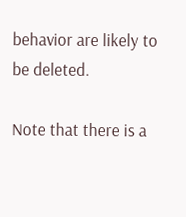behavior are likely to be deleted.

Note that there is a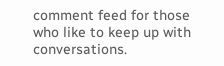comment feed for those who like to keep up with conversations.